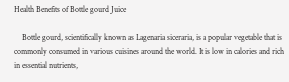Health Benefits of Bottle gourd Juice

    Bottle gourd, scientifically known as Lagenaria siceraria, is a popular vegetable that is commonly consumed in various cuisines around the world. It is low in calories and rich in essential nutrients,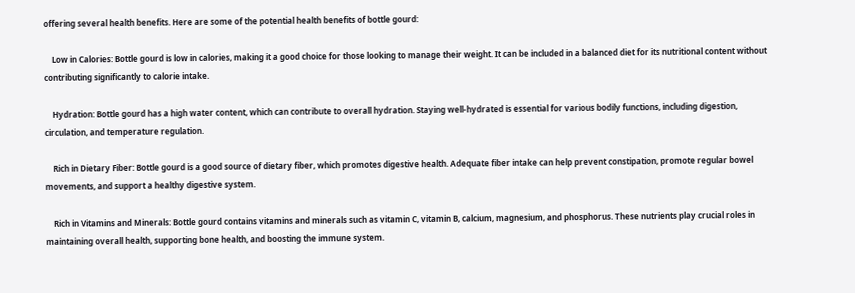offering several health benefits. Here are some of the potential health benefits of bottle gourd:

    Low in Calories: Bottle gourd is low in calories, making it a good choice for those looking to manage their weight. It can be included in a balanced diet for its nutritional content without contributing significantly to calorie intake.

    Hydration: Bottle gourd has a high water content, which can contribute to overall hydration. Staying well-hydrated is essential for various bodily functions, including digestion, circulation, and temperature regulation.

    Rich in Dietary Fiber: Bottle gourd is a good source of dietary fiber, which promotes digestive health. Adequate fiber intake can help prevent constipation, promote regular bowel movements, and support a healthy digestive system.

    Rich in Vitamins and Minerals: Bottle gourd contains vitamins and minerals such as vitamin C, vitamin B, calcium, magnesium, and phosphorus. These nutrients play crucial roles in maintaining overall health, supporting bone health, and boosting the immune system.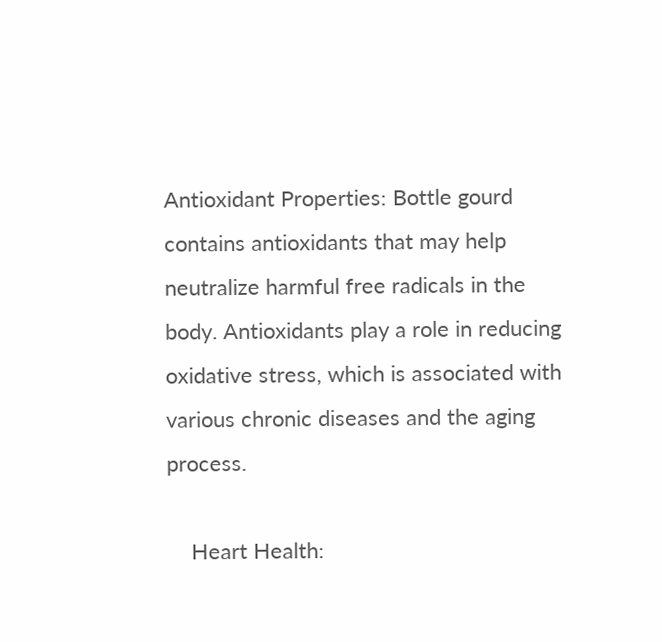Antioxidant Properties: Bottle gourd contains antioxidants that may help neutralize harmful free radicals in the body. Antioxidants play a role in reducing oxidative stress, which is associated with various chronic diseases and the aging process.

    Heart Health: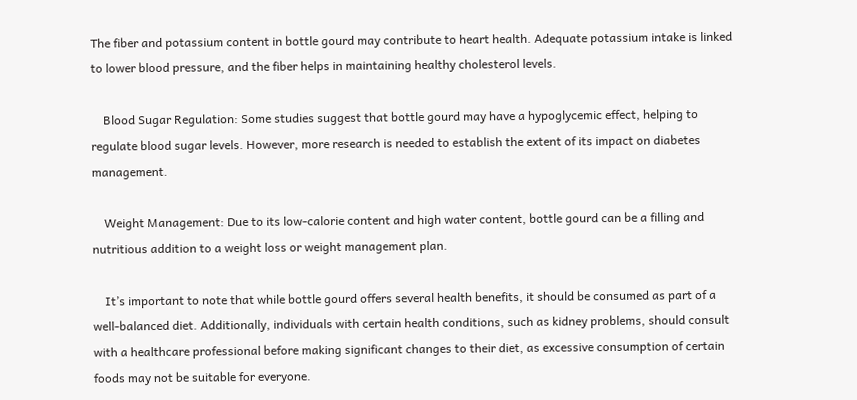The fiber and potassium content in bottle gourd may contribute to heart health. Adequate potassium intake is linked to lower blood pressure, and the fiber helps in maintaining healthy cholesterol levels.

    Blood Sugar Regulation: Some studies suggest that bottle gourd may have a hypoglycemic effect, helping to regulate blood sugar levels. However, more research is needed to establish the extent of its impact on diabetes management.

    Weight Management: Due to its low-calorie content and high water content, bottle gourd can be a filling and nutritious addition to a weight loss or weight management plan.

    It’s important to note that while bottle gourd offers several health benefits, it should be consumed as part of a well-balanced diet. Additionally, individuals with certain health conditions, such as kidney problems, should consult with a healthcare professional before making significant changes to their diet, as excessive consumption of certain foods may not be suitable for everyone.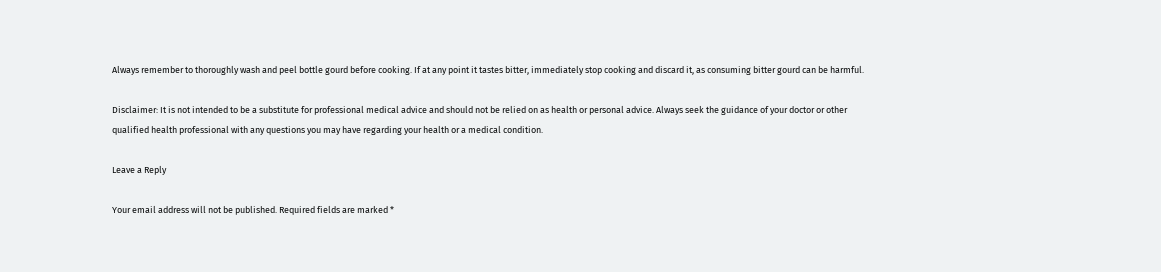Always remember to thoroughly wash and peel bottle gourd before cooking. If at any point it tastes bitter, immediately stop cooking and discard it, as consuming bitter gourd can be harmful.

Disclaimer: It is not intended to be a substitute for professional medical advice and should not be relied on as health or personal advice. Always seek the guidance of your doctor or other qualified health professional with any questions you may have regarding your health or a medical condition.

Leave a Reply

Your email address will not be published. Required fields are marked *